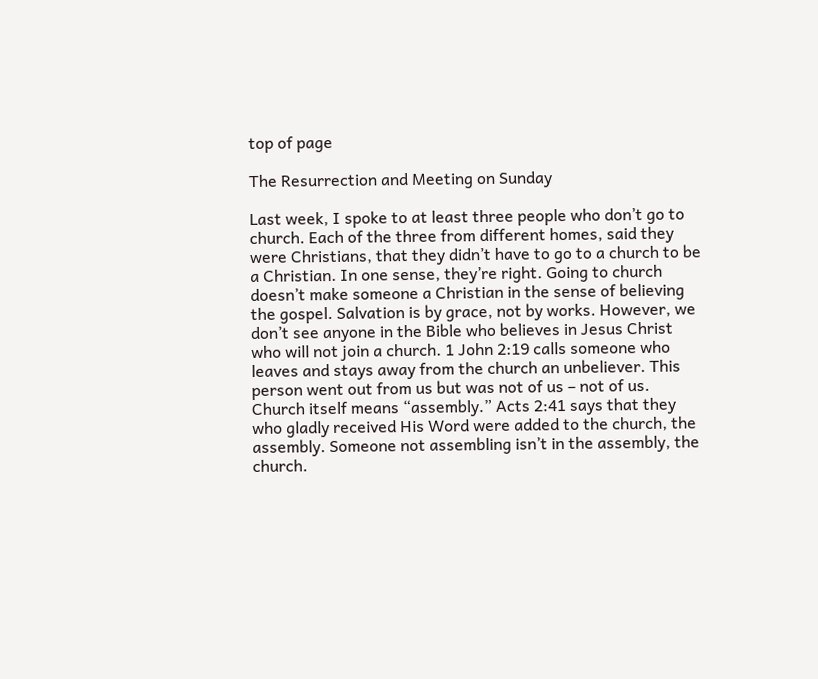top of page

The Resurrection and Meeting on Sunday

Last week, I spoke to at least three people who don’t go to church. Each of the three from different homes, said they were Christians, that they didn’t have to go to a church to be a Christian. In one sense, they’re right. Going to church doesn’t make someone a Christian in the sense of believing the gospel. Salvation is by grace, not by works. However, we don’t see anyone in the Bible who believes in Jesus Christ who will not join a church. 1 John 2:19 calls someone who leaves and stays away from the church an unbeliever. This person went out from us but was not of us – not of us. Church itself means “assembly.” Acts 2:41 says that they who gladly received His Word were added to the church, the assembly. Someone not assembling isn’t in the assembly, the church.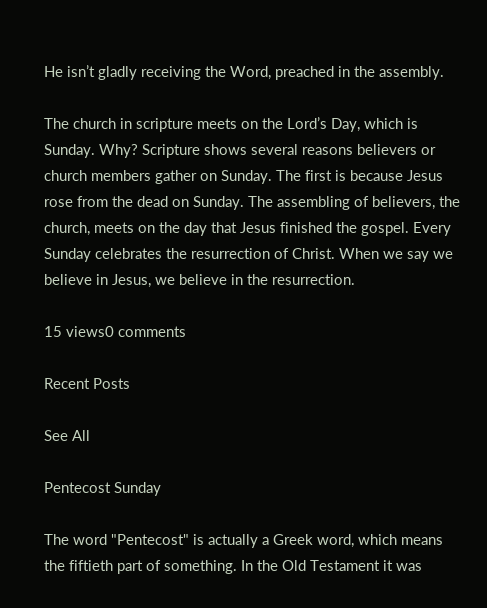He isn’t gladly receiving the Word, preached in the assembly.

The church in scripture meets on the Lord’s Day, which is Sunday. Why? Scripture shows several reasons believers or church members gather on Sunday. The first is because Jesus rose from the dead on Sunday. The assembling of believers, the church, meets on the day that Jesus finished the gospel. Every Sunday celebrates the resurrection of Christ. When we say we believe in Jesus, we believe in the resurrection.

15 views0 comments

Recent Posts

See All

Pentecost Sunday

The word "Pentecost" is actually a Greek word, which means the fiftieth part of something. In the Old Testament it was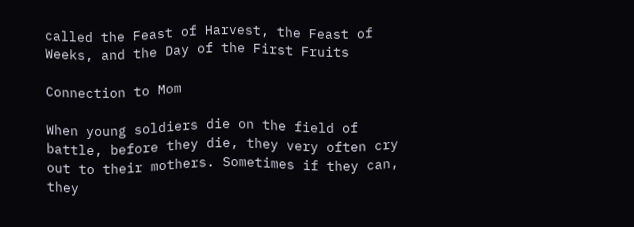called the Feast of Harvest, the Feast of Weeks, and the Day of the First Fruits

Connection to Mom

When young soldiers die on the field of battle, before they die, they very often cry out to their mothers. Sometimes if they can, they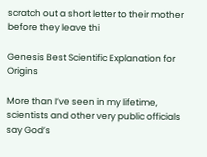scratch out a short letter to their mother before they leave thi

Genesis Best Scientific Explanation for Origins

More than I’ve seen in my lifetime, scientists and other very public officials say God’s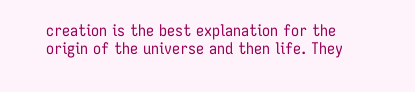creation is the best explanation for the origin of the universe and then life. They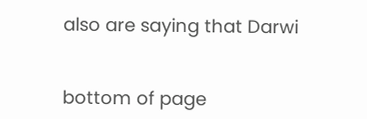also are saying that Darwi


bottom of page